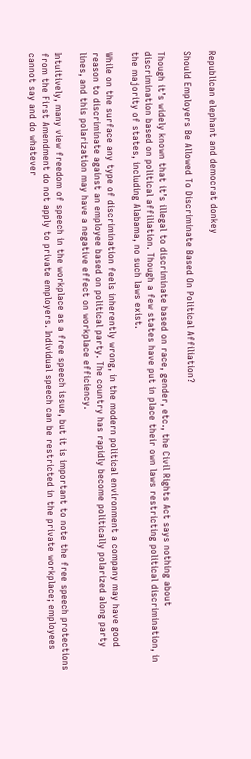Republican elephant and democrat donkey

Should Employers Be Allowed To Discriminate Based On Political Affiliation?

Though it’s widely known that it’s illegal to discriminate based on race, gender, etc., the Civil Rights Act says nothing about discrimination based on political affiliation. Though a few states have put in place their own laws restricting political discrimination, in the majority of states, including Alabama, no such laws exist.

While on the surface any type of discrimination feels inherently wrong, in the modern political environment a company may have good reason to discriminate against an employee based on political party. The country has rapidly become politically polarized along party lines, and this polarization may have a negative effect on workplace efficiency.

Intuitively, many view freedom of speech in the workplace as a free speech issue, but it is important to note the free speech protections from the First Amendment do not apply to private employers. Individual speech can be restricted in the private workplace; employees cannot say and do whatever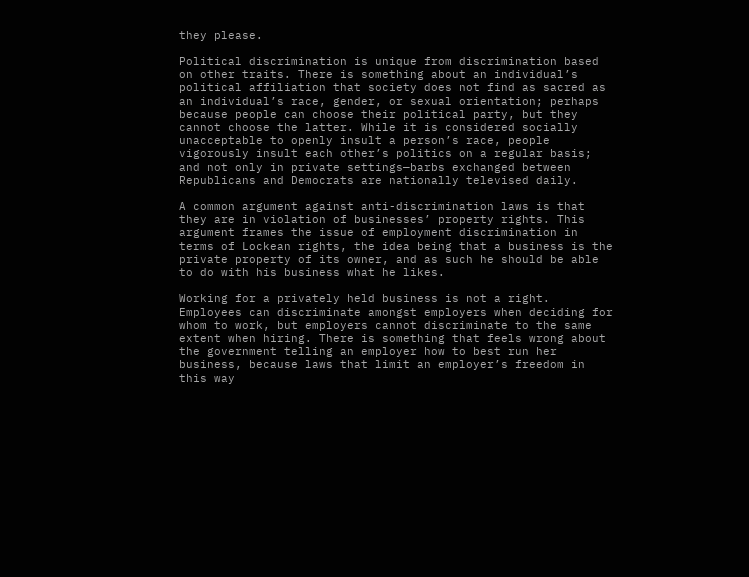they please.

Political discrimination is unique from discrimination based on other traits. There is something about an individual’s political affiliation that society does not find as sacred as an individual’s race, gender, or sexual orientation; perhaps because people can choose their political party, but they cannot choose the latter. While it is considered socially unacceptable to openly insult a person’s race, people vigorously insult each other’s politics on a regular basis; and not only in private settings—barbs exchanged between Republicans and Democrats are nationally televised daily.

A common argument against anti-discrimination laws is that they are in violation of businesses’ property rights. This argument frames the issue of employment discrimination in terms of Lockean rights, the idea being that a business is the private property of its owner, and as such he should be able to do with his business what he likes.

Working for a privately held business is not a right. Employees can discriminate amongst employers when deciding for whom to work, but employers cannot discriminate to the same extent when hiring. There is something that feels wrong about the government telling an employer how to best run her business, because laws that limit an employer’s freedom in this way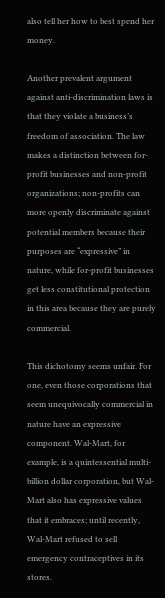also tell her how to best spend her money.

Another prevalent argument against anti-discrimination laws is that they violate a business’s freedom of association. The law makes a distinction between for-profit businesses and non-profit organizations; non-profits can more openly discriminate against potential members because their purposes are “expressive” in nature, while for-profit businesses get less constitutional protection in this area because they are purely commercial.

This dichotomy seems unfair. For one, even those corporations that seem unequivocally commercial in nature have an expressive component. Wal-Mart, for example, is a quintessential multi-billion dollar corporation, but Wal-Mart also has expressive values that it embraces; until recently, Wal-Mart refused to sell emergency contraceptives in its stores.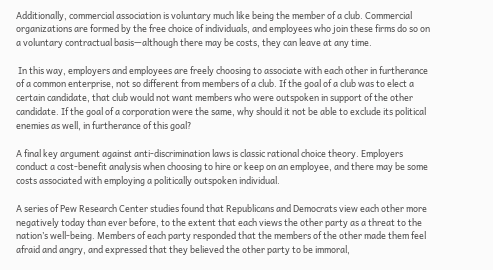Additionally, commercial association is voluntary much like being the member of a club. Commercial organizations are formed by the free choice of individuals, and employees who join these firms do so on a voluntary contractual basis—although there may be costs, they can leave at any time.

 In this way, employers and employees are freely choosing to associate with each other in furtherance of a common enterprise, not so different from members of a club. If the goal of a club was to elect a certain candidate, that club would not want members who were outspoken in support of the other candidate. If the goal of a corporation were the same, why should it not be able to exclude its political enemies as well, in furtherance of this goal?

A final key argument against anti-discrimination laws is classic rational choice theory. Employers conduct a cost-benefit analysis when choosing to hire or keep on an employee, and there may be some costs associated with employing a politically outspoken individual.

A series of Pew Research Center studies found that Republicans and Democrats view each other more negatively today than ever before, to the extent that each views the other party as a threat to the nation’s well-being. Members of each party responded that the members of the other made them feel afraid and angry, and expressed that they believed the other party to be immoral,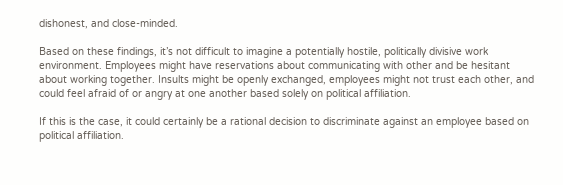dishonest, and close-minded.

Based on these findings, it’s not difficult to imagine a potentially hostile, politically divisive work environment. Employees might have reservations about communicating with other and be hesitant about working together. Insults might be openly exchanged, employees might not trust each other, and could feel afraid of or angry at one another based solely on political affiliation.

If this is the case, it could certainly be a rational decision to discriminate against an employee based on political affiliation.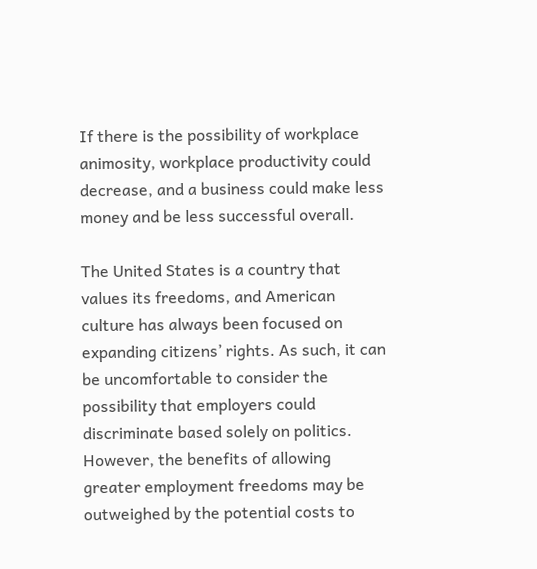If there is the possibility of workplace animosity, workplace productivity could decrease, and a business could make less money and be less successful overall.

The United States is a country that values its freedoms, and American culture has always been focused on expanding citizens’ rights. As such, it can be uncomfortable to consider the possibility that employers could discriminate based solely on politics. However, the benefits of allowing greater employment freedoms may be outweighed by the potential costs to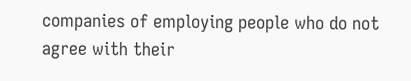companies of employing people who do not agree with their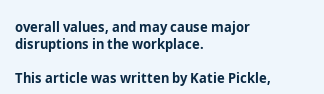overall values, and may cause major disruptions in the workplace.

This article was written by Katie Pickle,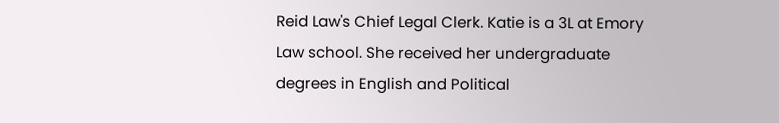Reid Law's Chief Legal Clerk. Katie is a 3L at Emory Law school. She received her undergraduate degrees in English and Political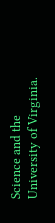Science and the University of Virginia.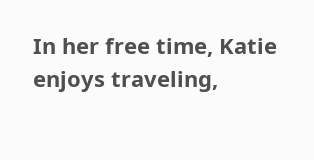In her free time, Katie enjoys traveling,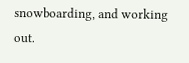snowboarding, and working out.